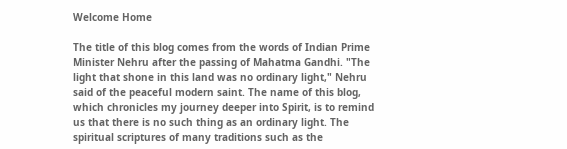Welcome Home

The title of this blog comes from the words of Indian Prime Minister Nehru after the passing of Mahatma Gandhi. "The light that shone in this land was no ordinary light," Nehru said of the peaceful modern saint. The name of this blog, which chronicles my journey deeper into Spirit, is to remind us that there is no such thing as an ordinary light. The spiritual scriptures of many traditions such as the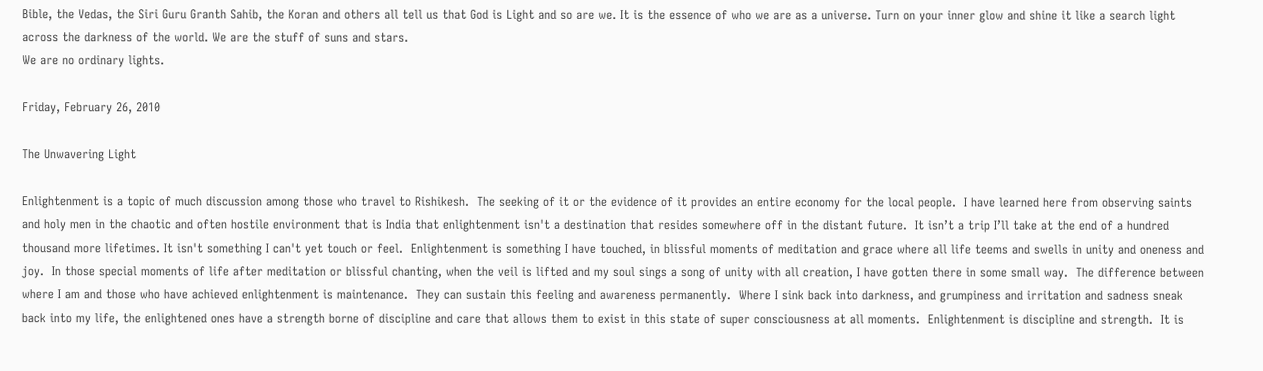Bible, the Vedas, the Siri Guru Granth Sahib, the Koran and others all tell us that God is Light and so are we. It is the essence of who we are as a universe. Turn on your inner glow and shine it like a search light across the darkness of the world. We are the stuff of suns and stars.
We are no ordinary lights.

Friday, February 26, 2010

The Unwavering Light

Enlightenment is a topic of much discussion among those who travel to Rishikesh.  The seeking of it or the evidence of it provides an entire economy for the local people.  I have learned here from observing saints and holy men in the chaotic and often hostile environment that is India that enlightenment isn't a destination that resides somewhere off in the distant future.  It isn’t a trip I’ll take at the end of a hundred thousand more lifetimes. It isn't something I can't yet touch or feel.  Enlightenment is something I have touched, in blissful moments of meditation and grace where all life teems and swells in unity and oneness and joy.  In those special moments of life after meditation or blissful chanting, when the veil is lifted and my soul sings a song of unity with all creation, I have gotten there in some small way.  The difference between where I am and those who have achieved enlightenment is maintenance.  They can sustain this feeling and awareness permanently.  Where I sink back into darkness, and grumpiness and irritation and sadness sneak back into my life, the enlightened ones have a strength borne of discipline and care that allows them to exist in this state of super consciousness at all moments.  Enlightenment is discipline and strength.  It is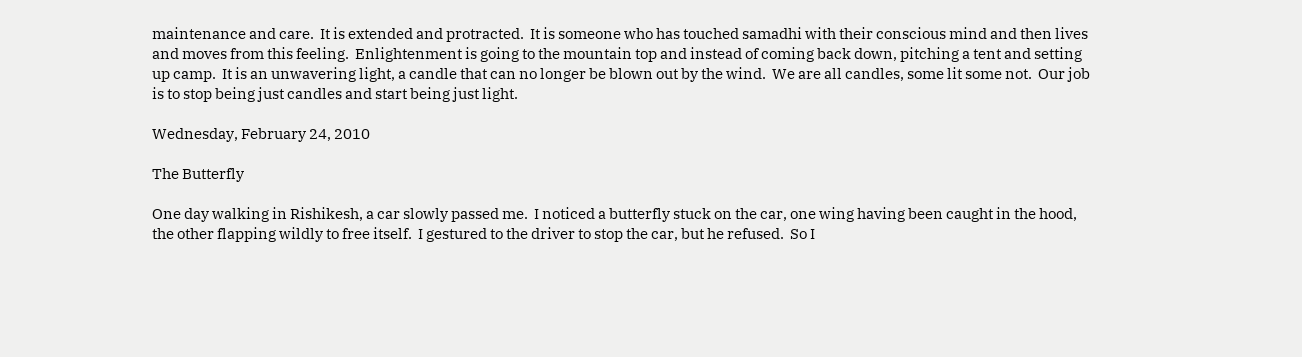maintenance and care.  It is extended and protracted.  It is someone who has touched samadhi with their conscious mind and then lives and moves from this feeling.  Enlightenment is going to the mountain top and instead of coming back down, pitching a tent and setting up camp.  It is an unwavering light, a candle that can no longer be blown out by the wind.  We are all candles, some lit some not.  Our job is to stop being just candles and start being just light.

Wednesday, February 24, 2010

The Butterfly

One day walking in Rishikesh, a car slowly passed me.  I noticed a butterfly stuck on the car, one wing having been caught in the hood, the other flapping wildly to free itself.  I gestured to the driver to stop the car, but he refused.  So I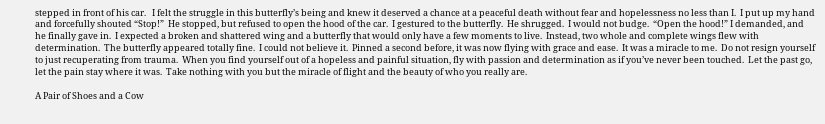stepped in front of his car.   I felt the struggle in this butterfly’s being and knew it deserved a chance at a peaceful death without fear and hopelessness no less than I.  I put up my hand and forcefully shouted “Stop!”  He stopped, but refused to open the hood of the car.  I gestured to the butterfly.  He shrugged.  I would not budge.  “Open the hood!” I demanded, and he finally gave in.  I expected a broken and shattered wing and a butterfly that would only have a few moments to live.  Instead, two whole and complete wings flew with determination.  The butterfly appeared totally fine.  I could not believe it.  Pinned a second before, it was now flying with grace and ease.  It was a miracle to me.  Do not resign yourself to just recuperating from trauma.  When you find yourself out of a hopeless and painful situation, fly with passion and determination as if you’ve never been touched.  Let the past go, let the pain stay where it was.  Take nothing with you but the miracle of flight and the beauty of who you really are.

A Pair of Shoes and a Cow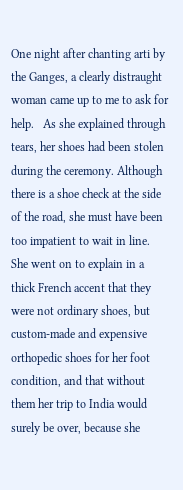One night after chanting arti by the Ganges, a clearly distraught woman came up to me to ask for help.   As she explained through tears, her shoes had been stolen during the ceremony. Although there is a shoe check at the side of the road, she must have been too impatient to wait in line.   She went on to explain in a thick French accent that they were not ordinary shoes, but custom-made and expensive orthopedic shoes for her foot condition, and that without them her trip to India would surely be over, because she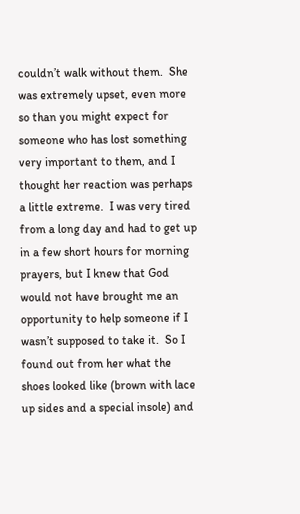couldn’t walk without them.  She was extremely upset, even more so than you might expect for someone who has lost something very important to them, and I thought her reaction was perhaps a little extreme.  I was very tired from a long day and had to get up in a few short hours for morning prayers, but I knew that God would not have brought me an opportunity to help someone if I wasn’t supposed to take it.  So I found out from her what the shoes looked like (brown with lace up sides and a special insole) and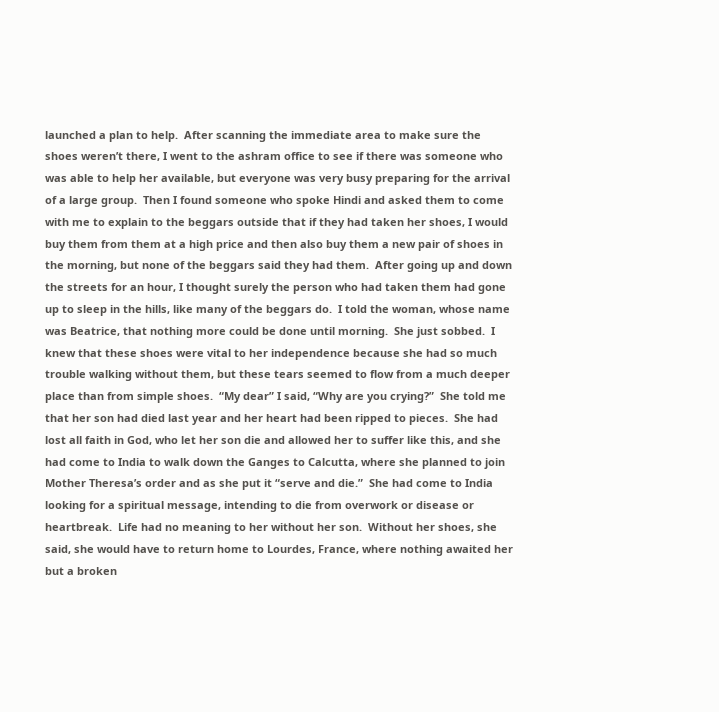launched a plan to help.  After scanning the immediate area to make sure the shoes weren’t there, I went to the ashram office to see if there was someone who was able to help her available, but everyone was very busy preparing for the arrival of a large group.  Then I found someone who spoke Hindi and asked them to come with me to explain to the beggars outside that if they had taken her shoes, I would buy them from them at a high price and then also buy them a new pair of shoes in the morning, but none of the beggars said they had them.  After going up and down the streets for an hour, I thought surely the person who had taken them had gone up to sleep in the hills, like many of the beggars do.  I told the woman, whose name was Beatrice, that nothing more could be done until morning.  She just sobbed.  I knew that these shoes were vital to her independence because she had so much trouble walking without them, but these tears seemed to flow from a much deeper place than from simple shoes.  “My dear” I said, “Why are you crying?”  She told me that her son had died last year and her heart had been ripped to pieces.  She had lost all faith in God, who let her son die and allowed her to suffer like this, and she had come to India to walk down the Ganges to Calcutta, where she planned to join Mother Theresa’s order and as she put it “serve and die.”  She had come to India looking for a spiritual message, intending to die from overwork or disease or heartbreak.  Life had no meaning to her without her son.  Without her shoes, she said, she would have to return home to Lourdes, France, where nothing awaited her but a broken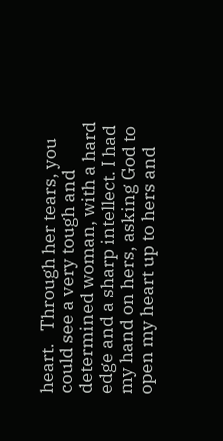heart.   Through her tears, you could see a very tough and determined woman, with a hard edge and a sharp intellect. I had my hand on hers, asking God to open my heart up to hers and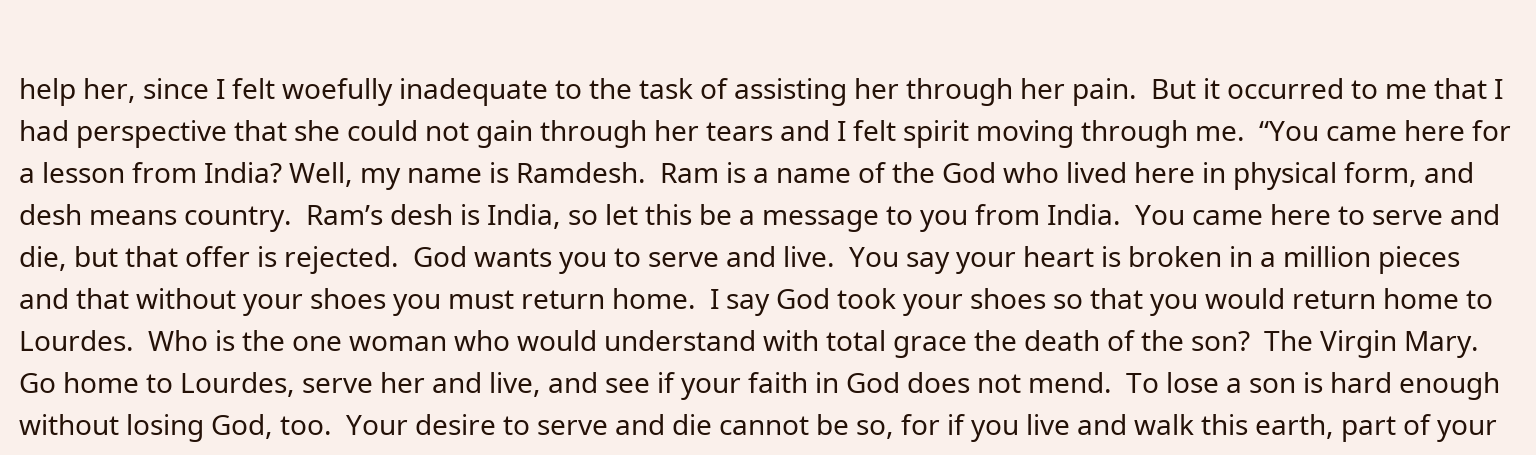help her, since I felt woefully inadequate to the task of assisting her through her pain.  But it occurred to me that I had perspective that she could not gain through her tears and I felt spirit moving through me.  “You came here for a lesson from India? Well, my name is Ramdesh.  Ram is a name of the God who lived here in physical form, and desh means country.  Ram’s desh is India, so let this be a message to you from India.  You came here to serve and die, but that offer is rejected.  God wants you to serve and live.  You say your heart is broken in a million pieces and that without your shoes you must return home.  I say God took your shoes so that you would return home to Lourdes.  Who is the one woman who would understand with total grace the death of the son?  The Virgin Mary.  Go home to Lourdes, serve her and live, and see if your faith in God does not mend.  To lose a son is hard enough without losing God, too.  Your desire to serve and die cannot be so, for if you live and walk this earth, part of your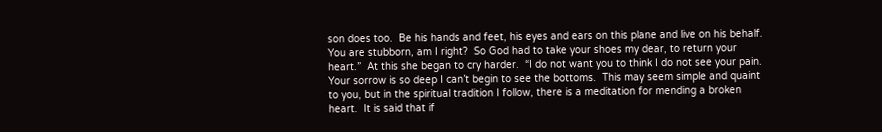son does too.  Be his hands and feet, his eyes and ears on this plane and live on his behalf.  You are stubborn, am I right?  So God had to take your shoes my dear, to return your heart.”  At this she began to cry harder.  “I do not want you to think I do not see your pain.  Your sorrow is so deep I can’t begin to see the bottoms.  This may seem simple and quaint to you, but in the spiritual tradition I follow, there is a meditation for mending a broken heart.  It is said that if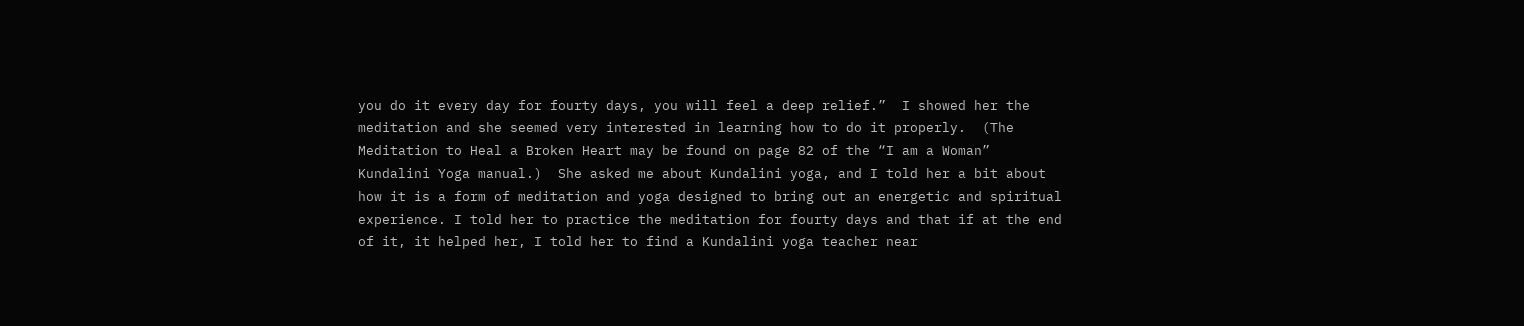you do it every day for fourty days, you will feel a deep relief.”  I showed her the meditation and she seemed very interested in learning how to do it properly.  (The Meditation to Heal a Broken Heart may be found on page 82 of the “I am a Woman” Kundalini Yoga manual.)  She asked me about Kundalini yoga, and I told her a bit about how it is a form of meditation and yoga designed to bring out an energetic and spiritual experience. I told her to practice the meditation for fourty days and that if at the end of it, it helped her, I told her to find a Kundalini yoga teacher near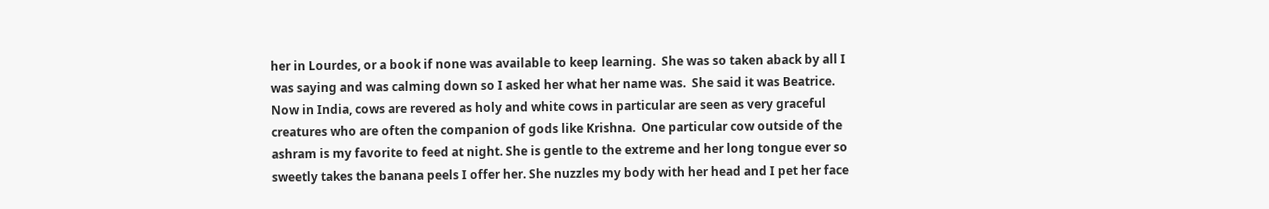her in Lourdes, or a book if none was available to keep learning.  She was so taken aback by all I was saying and was calming down so I asked her what her name was.  She said it was Beatrice.  Now in India, cows are revered as holy and white cows in particular are seen as very graceful creatures who are often the companion of gods like Krishna.  One particular cow outside of the ashram is my favorite to feed at night. She is gentle to the extreme and her long tongue ever so sweetly takes the banana peels I offer her. She nuzzles my body with her head and I pet her face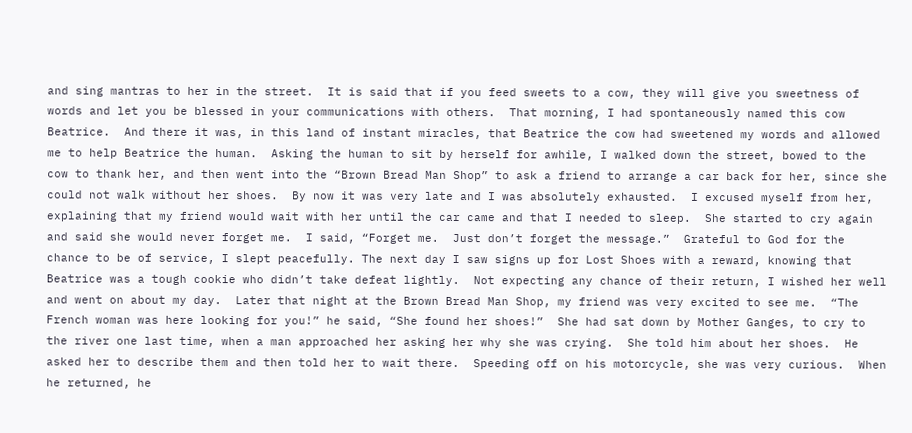and sing mantras to her in the street.  It is said that if you feed sweets to a cow, they will give you sweetness of words and let you be blessed in your communications with others.  That morning, I had spontaneously named this cow Beatrice.  And there it was, in this land of instant miracles, that Beatrice the cow had sweetened my words and allowed me to help Beatrice the human.  Asking the human to sit by herself for awhile, I walked down the street, bowed to the cow to thank her, and then went into the “Brown Bread Man Shop” to ask a friend to arrange a car back for her, since she could not walk without her shoes.  By now it was very late and I was absolutely exhausted.  I excused myself from her, explaining that my friend would wait with her until the car came and that I needed to sleep.  She started to cry again and said she would never forget me.  I said, “Forget me.  Just don’t forget the message.”  Grateful to God for the chance to be of service, I slept peacefully. The next day I saw signs up for Lost Shoes with a reward, knowing that Beatrice was a tough cookie who didn’t take defeat lightly.  Not expecting any chance of their return, I wished her well and went on about my day.  Later that night at the Brown Bread Man Shop, my friend was very excited to see me.  “The French woman was here looking for you!” he said, “She found her shoes!”  She had sat down by Mother Ganges, to cry to the river one last time, when a man approached her asking her why she was crying.  She told him about her shoes.  He asked her to describe them and then told her to wait there.  Speeding off on his motorcycle, she was very curious.  When he returned, he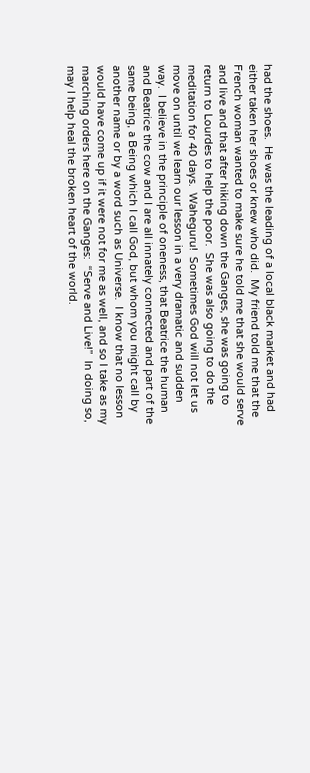had the shoes.  He was the leading of a local black market and had either taken her shoes or knew who did.  My friend told me that the French woman wanted to make sure he told me that she would serve and live and that after hiking down the Ganges, she was going to return to Lourdes to help the poor.  She was also going to do the meditation for 40 days.  Waheguru!  Sometimes God will not let us move on until we learn our lesson in a very dramatic and sudden way.  I believe in the principle of oneness, that Beatrice the human and Beatrice the cow and I are all innately connected and part of the same being, a Being which I call God, but whom you might call by another name or by a word such as Universe.  I know that no lesson would have come up if it were not for me as well, and so I take as my marching orders here on the Ganges:  “Serve and Live!”  In doing so, may I help heal the broken heart of the world.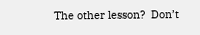The other lesson?  Don’t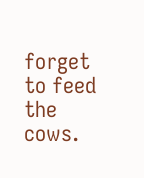forget to feed the cows.